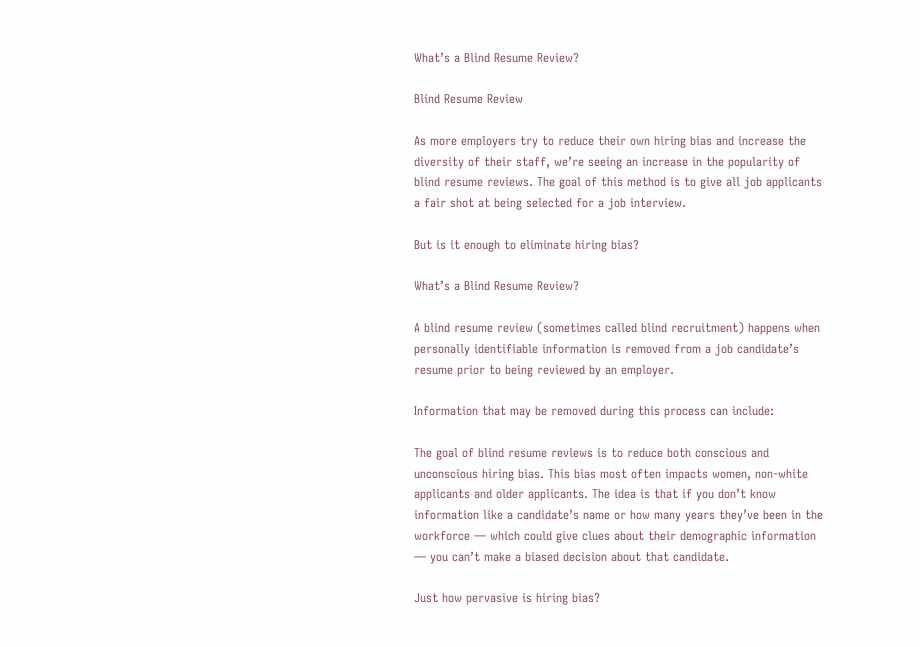What’s a Blind Resume Review?

Blind Resume Review

As more employers try to reduce their own hiring bias and increase the diversity of their staff, we’re seeing an increase in the popularity of blind resume reviews. The goal of this method is to give all job applicants a fair shot at being selected for a job interview.

But is it enough to eliminate hiring bias?

What’s a Blind Resume Review?

A blind resume review (sometimes called blind recruitment) happens when personally identifiable information is removed from a job candidate’s resume prior to being reviewed by an employer.

Information that may be removed during this process can include:

The goal of blind resume reviews is to reduce both conscious and unconscious hiring bias. This bias most often impacts women, non-white applicants and older applicants. The idea is that if you don’t know information like a candidate’s name or how many years they’ve been in the workforce — which could give clues about their demographic information — you can’t make a biased decision about that candidate.

Just how pervasive is hiring bias?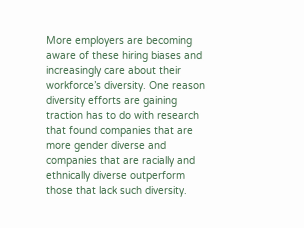More employers are becoming aware of these hiring biases and increasingly care about their workforce’s diversity. One reason diversity efforts are gaining traction has to do with research that found companies that are more gender diverse and companies that are racially and ethnically diverse outperform those that lack such diversity.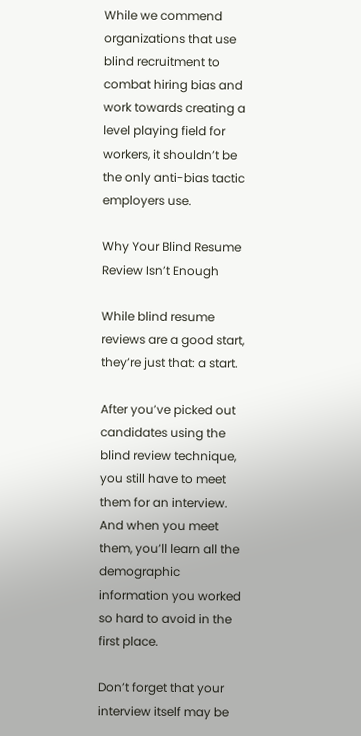While we commend organizations that use blind recruitment to combat hiring bias and work towards creating a level playing field for workers, it shouldn’t be the only anti-bias tactic employers use.

Why Your Blind Resume Review Isn’t Enough

While blind resume reviews are a good start, they’re just that: a start.

After you’ve picked out candidates using the blind review technique, you still have to meet them for an interview. And when you meet them, you’ll learn all the demographic information you worked so hard to avoid in the first place.

Don’t forget that your interview itself may be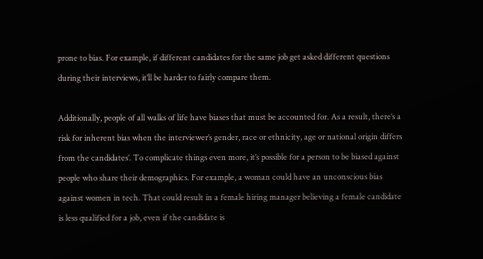prone to bias. For example, if different candidates for the same job get asked different questions during their interviews, it’ll be harder to fairly compare them.

Additionally, people of all walks of life have biases that must be accounted for. As a result, there’s a risk for inherent bias when the interviewer’s gender, race or ethnicity, age or national origin differs from the candidates’. To complicate things even more, it’s possible for a person to be biased against people who share their demographics. For example, a woman could have an unconscious bias against women in tech. That could result in a female hiring manager believing a female candidate is less qualified for a job, even if the candidate is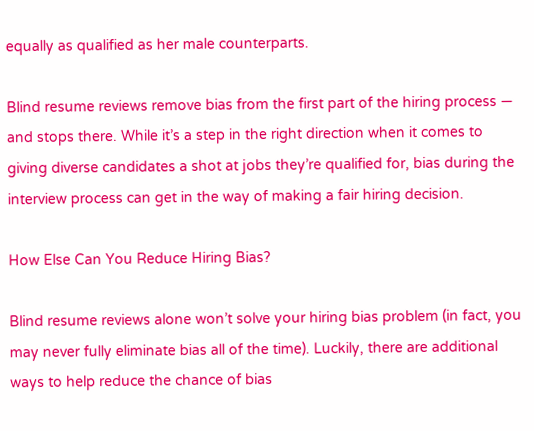equally as qualified as her male counterparts.

Blind resume reviews remove bias from the first part of the hiring process — and stops there. While it’s a step in the right direction when it comes to giving diverse candidates a shot at jobs they’re qualified for, bias during the interview process can get in the way of making a fair hiring decision.

How Else Can You Reduce Hiring Bias?

Blind resume reviews alone won’t solve your hiring bias problem (in fact, you may never fully eliminate bias all of the time). Luckily, there are additional ways to help reduce the chance of bias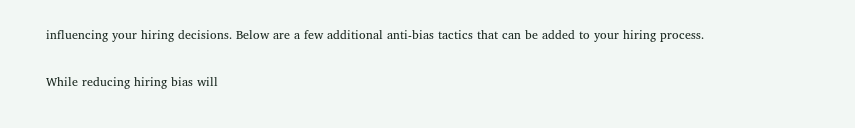influencing your hiring decisions. Below are a few additional anti-bias tactics that can be added to your hiring process.

While reducing hiring bias will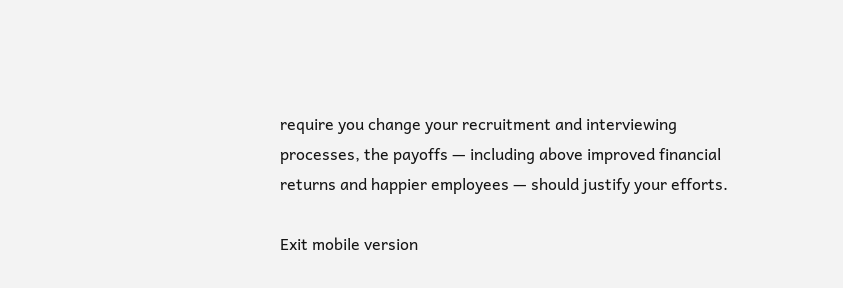require you change your recruitment and interviewing processes, the payoffs — including above improved financial returns and happier employees — should justify your efforts.

Exit mobile version